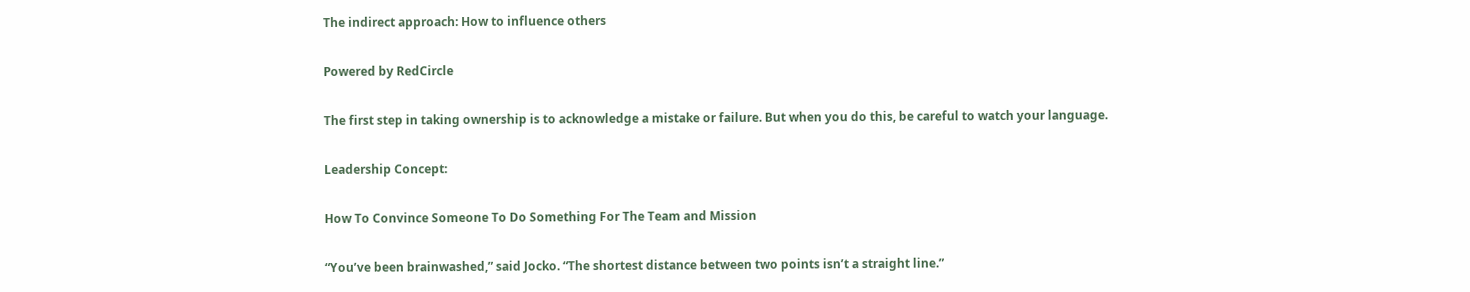The indirect approach: How to influence others

Powered by RedCircle

The first step in taking ownership is to acknowledge a mistake or failure. But when you do this, be careful to watch your language.

Leadership Concept:

How To Convince Someone To Do Something For The Team and Mission

“You’ve been brainwashed,” said Jocko. “The shortest distance between two points isn’t a straight line.”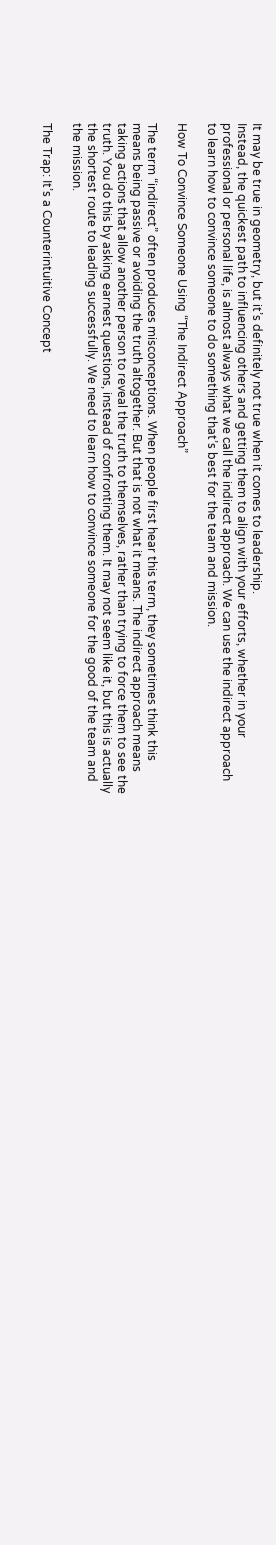It may be true in geometry, but it’s definitely not true when it comes to leadership.
Instead, the quickest path to influencing others and getting them to align with your efforts, whether in your professional or personal life, is almost always what we call the indirect approach. We can use the indirect approach to learn how to convince someone to do something that’s best for the team and mission.

How To Convince Someone Using “The Indirect Approach”

The term “indirect” often produces misconceptions. When people first hear this term, they sometimes think this means being passive or avoiding the truth altogether. But that is not what it means. The indirect approach means taking actions that allow another person to reveal the truth to themselves, rather than trying to force them to see the truth. You do this by asking earnest questions, instead of confronting them. It may not seem like it, but this is actually the shortest route to leading successfully. We need to learn how to convince someone for the good of the team and the mission.

The Trap: It’s a Counterintuitive Concept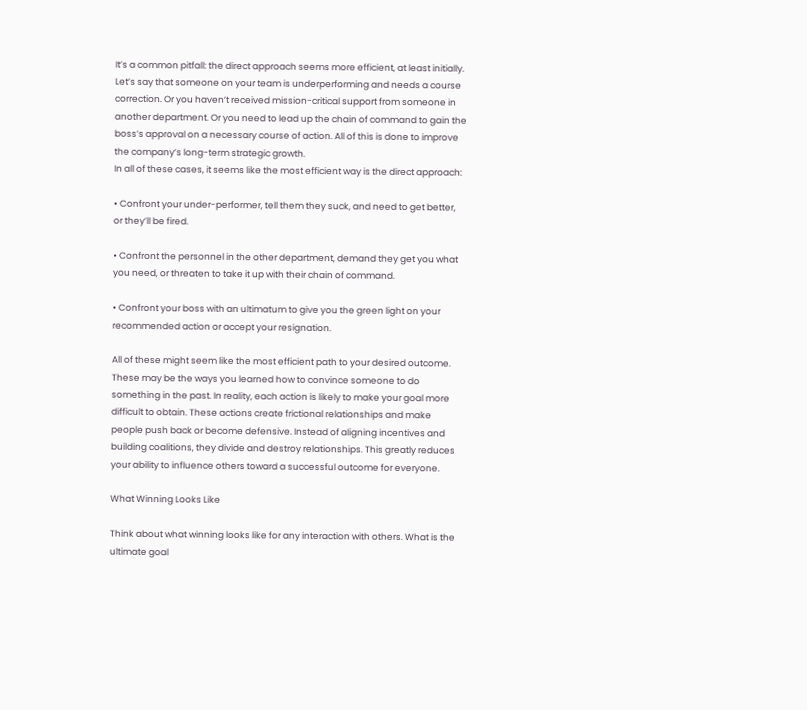It’s a common pitfall: the direct approach seems more efficient, at least initially.
Let’s say that someone on your team is underperforming and needs a course correction. Or you haven’t received mission-critical support from someone in another department. Or you need to lead up the chain of command to gain the boss’s approval on a necessary course of action. All of this is done to improve the company’s long-term strategic growth.
In all of these cases, it seems like the most efficient way is the direct approach:

• Confront your under-performer, tell them they suck, and need to get better, or they’ll be fired.

• Confront the personnel in the other department, demand they get you what you need, or threaten to take it up with their chain of command.

• Confront your boss with an ultimatum to give you the green light on your recommended action or accept your resignation.

All of these might seem like the most efficient path to your desired outcome. These may be the ways you learned how to convince someone to do something in the past. In reality, each action is likely to make your goal more difficult to obtain. These actions create frictional relationships and make people push back or become defensive. Instead of aligning incentives and building coalitions, they divide and destroy relationships. This greatly reduces your ability to influence others toward a successful outcome for everyone.

What Winning Looks Like

Think about what winning looks like for any interaction with others. What is the ultimate goal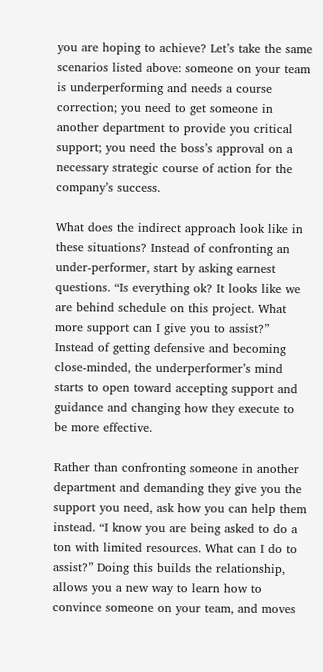you are hoping to achieve? Let’s take the same scenarios listed above: someone on your team is underperforming and needs a course correction; you need to get someone in another department to provide you critical support; you need the boss’s approval on a necessary strategic course of action for the company’s success.

What does the indirect approach look like in these situations? Instead of confronting an under-performer, start by asking earnest questions. “Is everything ok? It looks like we are behind schedule on this project. What more support can I give you to assist?” Instead of getting defensive and becoming close-minded, the underperformer’s mind starts to open toward accepting support and guidance and changing how they execute to be more effective.

Rather than confronting someone in another department and demanding they give you the support you need, ask how you can help them instead. “I know you are being asked to do a ton with limited resources. What can I do to assist?” Doing this builds the relationship, allows you a new way to learn how to convince someone on your team, and moves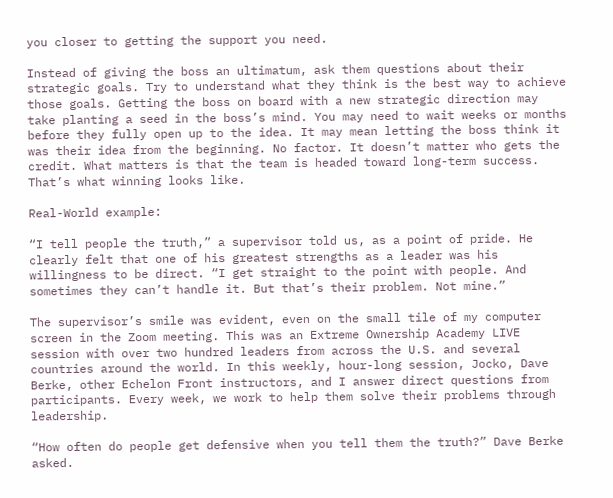you closer to getting the support you need.

Instead of giving the boss an ultimatum, ask them questions about their strategic goals. Try to understand what they think is the best way to achieve those goals. Getting the boss on board with a new strategic direction may take planting a seed in the boss’s mind. You may need to wait weeks or months before they fully open up to the idea. It may mean letting the boss think it was their idea from the beginning. No factor. It doesn’t matter who gets the credit. What matters is that the team is headed toward long-term success. That’s what winning looks like.

Real-World example:

“I tell people the truth,” a supervisor told us, as a point of pride. He clearly felt that one of his greatest strengths as a leader was his willingness to be direct. “I get straight to the point with people. And sometimes they can’t handle it. But that’s their problem. Not mine.”

The supervisor’s smile was evident, even on the small tile of my computer screen in the Zoom meeting. This was an Extreme Ownership Academy LIVE session with over two hundred leaders from across the U.S. and several countries around the world. In this weekly, hour-long session, Jocko, Dave Berke, other Echelon Front instructors, and I answer direct questions from participants. Every week, we work to help them solve their problems through leadership.

“How often do people get defensive when you tell them the truth?” Dave Berke asked.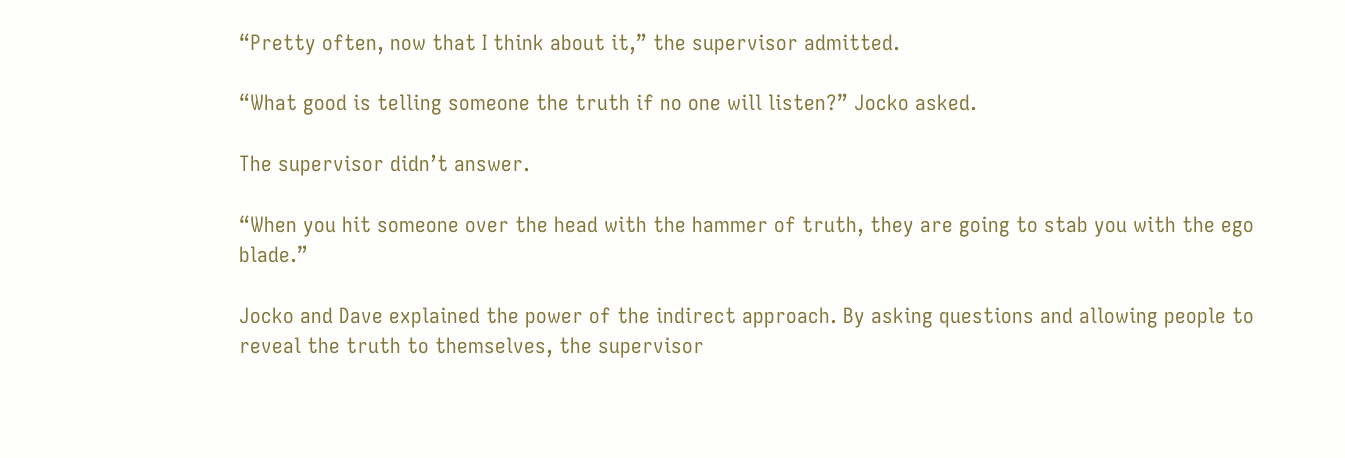“Pretty often, now that I think about it,” the supervisor admitted.

“What good is telling someone the truth if no one will listen?” Jocko asked.

The supervisor didn’t answer.

“When you hit someone over the head with the hammer of truth, they are going to stab you with the ego blade.”

Jocko and Dave explained the power of the indirect approach. By asking questions and allowing people to reveal the truth to themselves, the supervisor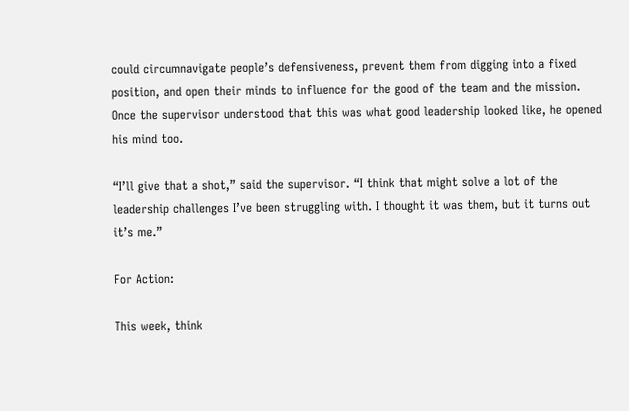could circumnavigate people’s defensiveness, prevent them from digging into a fixed position, and open their minds to influence for the good of the team and the mission. Once the supervisor understood that this was what good leadership looked like, he opened his mind too.

“I’ll give that a shot,” said the supervisor. “I think that might solve a lot of the leadership challenges I’ve been struggling with. I thought it was them, but it turns out it’s me.”

For Action:

This week, think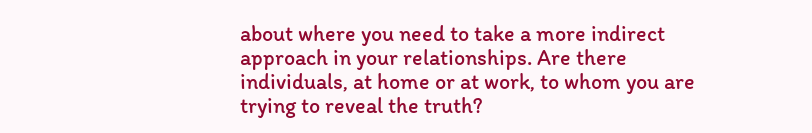about where you need to take a more indirect approach in your relationships. Are there individuals, at home or at work, to whom you are trying to reveal the truth?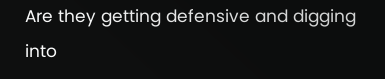Are they getting defensive and digging into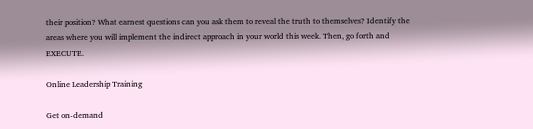their position? What earnest questions can you ask them to reveal the truth to themselves? Identify the areas where you will implement the indirect approach in your world this week. Then, go forth and EXECUTE.

Online Leadership Training

Get on-demand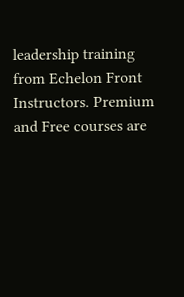leadership training from Echelon Front Instructors. Premium and Free courses are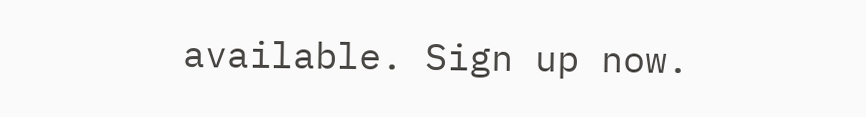available. Sign up now.